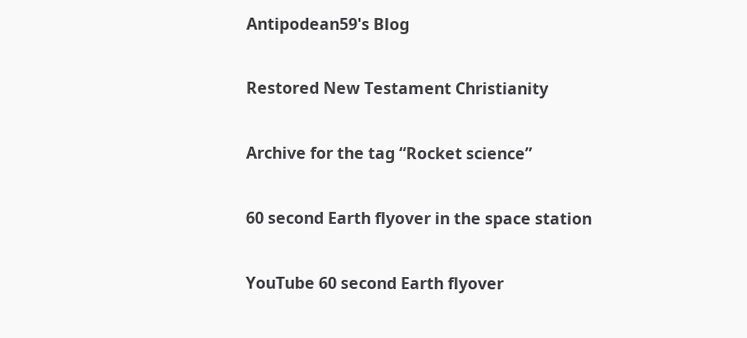Antipodean59's Blog

Restored New Testament Christianity

Archive for the tag “Rocket science”

60 second Earth flyover in the space station

YouTube 60 second Earth flyover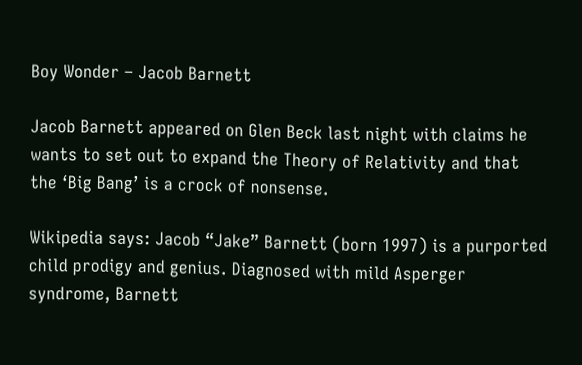Boy Wonder – Jacob Barnett

Jacob Barnett appeared on Glen Beck last night with claims he wants to set out to expand the Theory of Relativity and that the ‘Big Bang’ is a crock of nonsense.

Wikipedia says: Jacob “Jake” Barnett (born 1997) is a purported child prodigy and genius. Diagnosed with mild Asperger syndrome, Barnett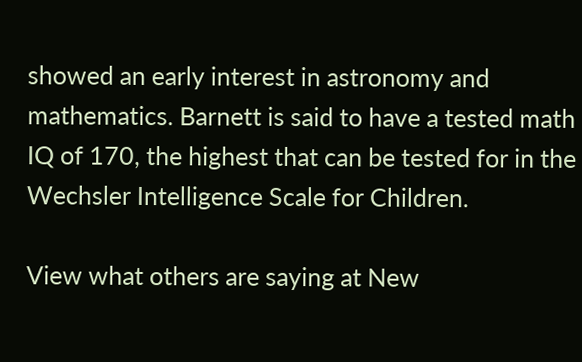showed an early interest in astronomy and mathematics. Barnett is said to have a tested math IQ of 170, the highest that can be tested for in the Wechsler Intelligence Scale for Children.

View what others are saying at New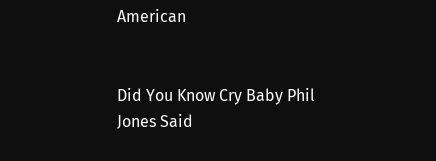American


Did You Know Cry Baby Phil Jones Said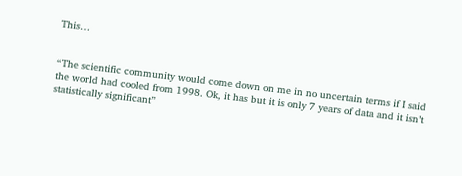This…


“The scientific community would come down on me in no uncertain terms if I said the world had cooled from 1998. Ok, it has but it is only 7 years of data and it isn’t statistically significant”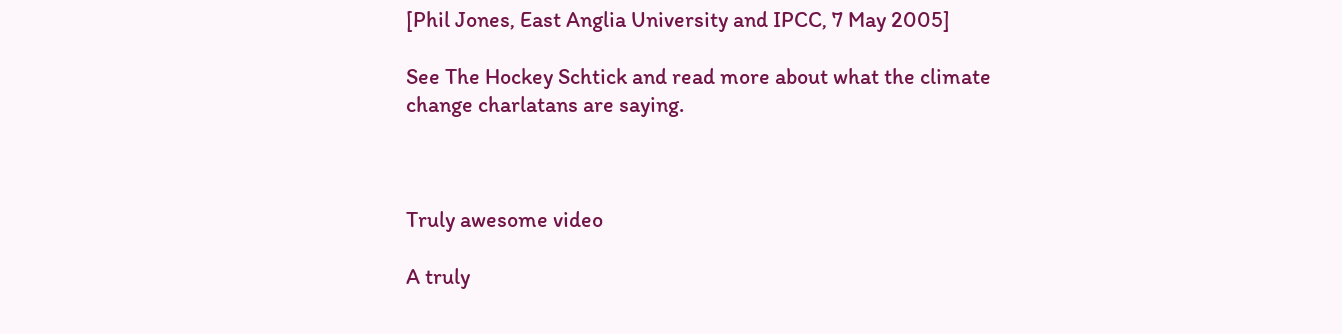[Phil Jones, East Anglia University and IPCC, 7 May 2005]

See The Hockey Schtick and read more about what the climate change charlatans are saying.



Truly awesome video

A truly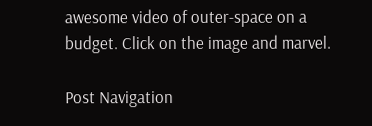awesome video of outer-space on a budget. Click on the image and marvel.

Post Navigation